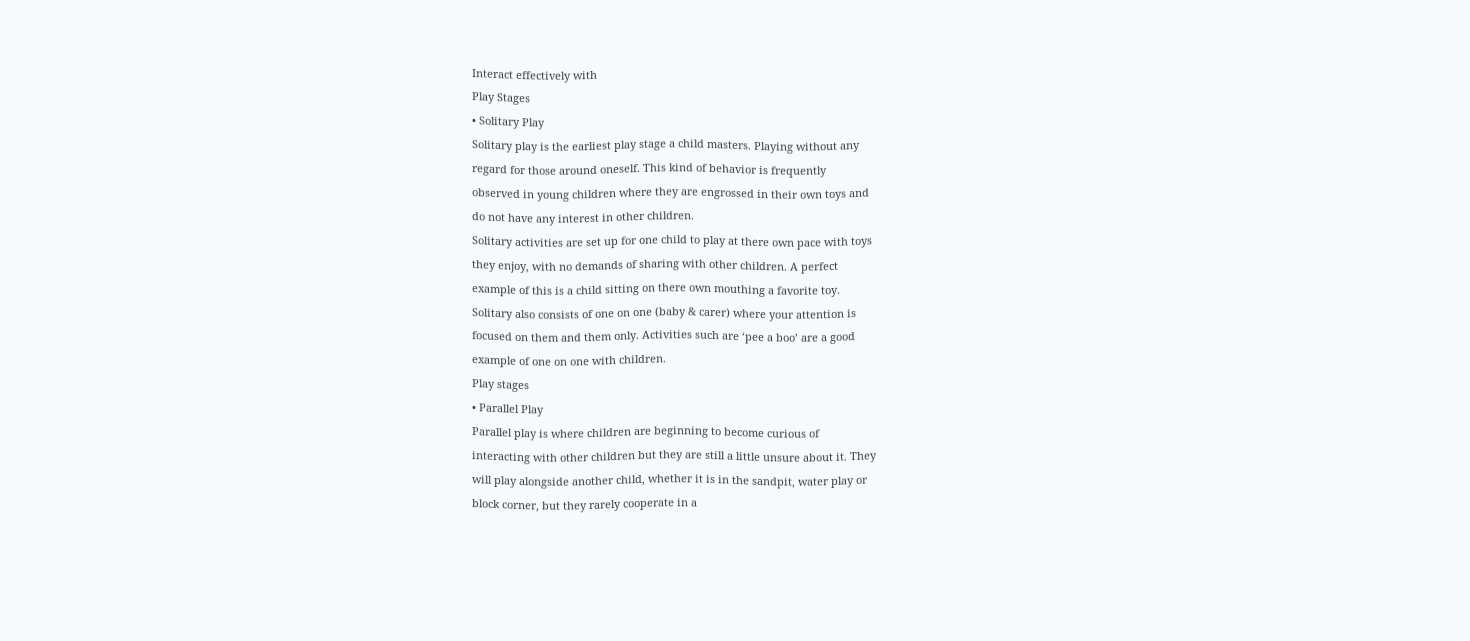Interact effectively with
Play Stages
• Solitary Play
Solitary play is the earliest play stage a child masters. Playing without any
regard for those around oneself. This kind of behavior is frequently
observed in young children where they are engrossed in their own toys and
do not have any interest in other children.
Solitary activities are set up for one child to play at there own pace with toys
they enjoy, with no demands of sharing with other children. A perfect
example of this is a child sitting on there own mouthing a favorite toy.
Solitary also consists of one on one (baby & carer) where your attention is
focused on them and them only. Activities such are ‘pee a boo’ are a good
example of one on one with children.
Play stages
• Parallel Play
Parallel play is where children are beginning to become curious of
interacting with other children but they are still a little unsure about it. They
will play alongside another child, whether it is in the sandpit, water play or
block corner, but they rarely cooperate in a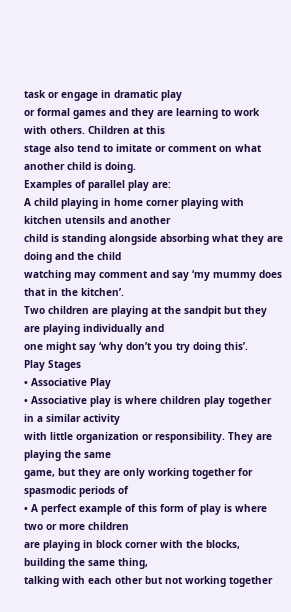task or engage in dramatic play
or formal games and they are learning to work with others. Children at this
stage also tend to imitate or comment on what another child is doing.
Examples of parallel play are:
A child playing in home corner playing with kitchen utensils and another
child is standing alongside absorbing what they are doing and the child
watching may comment and say ‘my mummy does that in the kitchen’.
Two children are playing at the sandpit but they are playing individually and
one might say ‘why don’t you try doing this’.
Play Stages
• Associative Play
• Associative play is where children play together in a similar activity
with little organization or responsibility. They are playing the same
game, but they are only working together for spasmodic periods of
• A perfect example of this form of play is where two or more children
are playing in block corner with the blocks, building the same thing,
talking with each other but not working together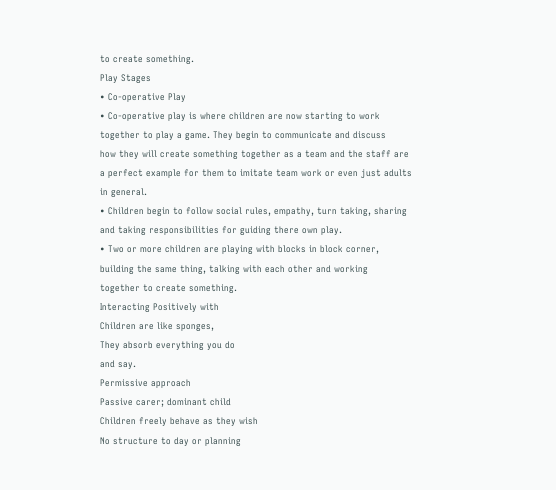to create something.
Play Stages
• Co-operative Play
• Co-operative play is where children are now starting to work
together to play a game. They begin to communicate and discuss
how they will create something together as a team and the staff are
a perfect example for them to imitate team work or even just adults
in general.
• Children begin to follow social rules, empathy, turn taking, sharing
and taking responsibilities for guiding there own play.
• Two or more children are playing with blocks in block corner,
building the same thing, talking with each other and working
together to create something.
Interacting Positively with
Children are like sponges,
They absorb everything you do
and say.
Permissive approach
Passive carer; dominant child
Children freely behave as they wish
No structure to day or planning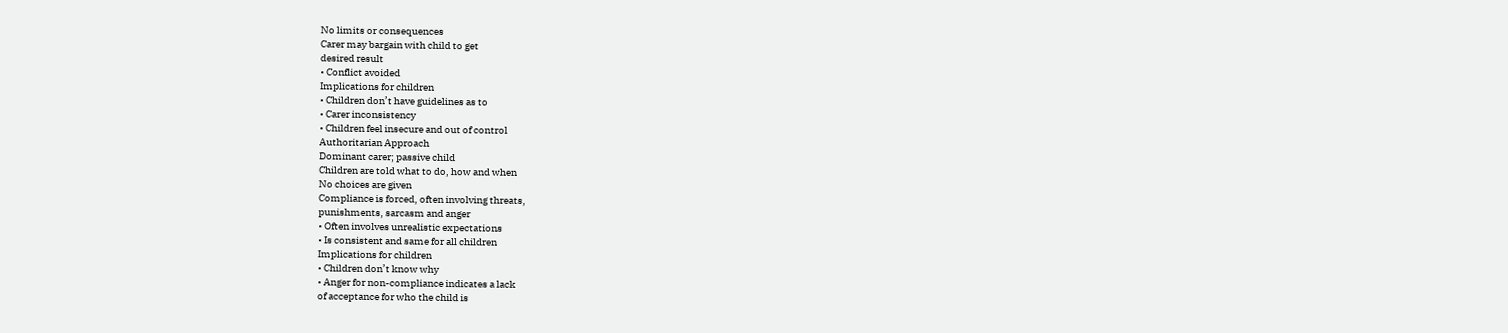No limits or consequences
Carer may bargain with child to get
desired result
• Conflict avoided
Implications for children
• Children don’t have guidelines as to
• Carer inconsistency
• Children feel insecure and out of control
Authoritarian Approach
Dominant carer; passive child
Children are told what to do, how and when
No choices are given
Compliance is forced, often involving threats,
punishments, sarcasm and anger
• Often involves unrealistic expectations
• Is consistent and same for all children
Implications for children
• Children don’t know why
• Anger for non-compliance indicates a lack
of acceptance for who the child is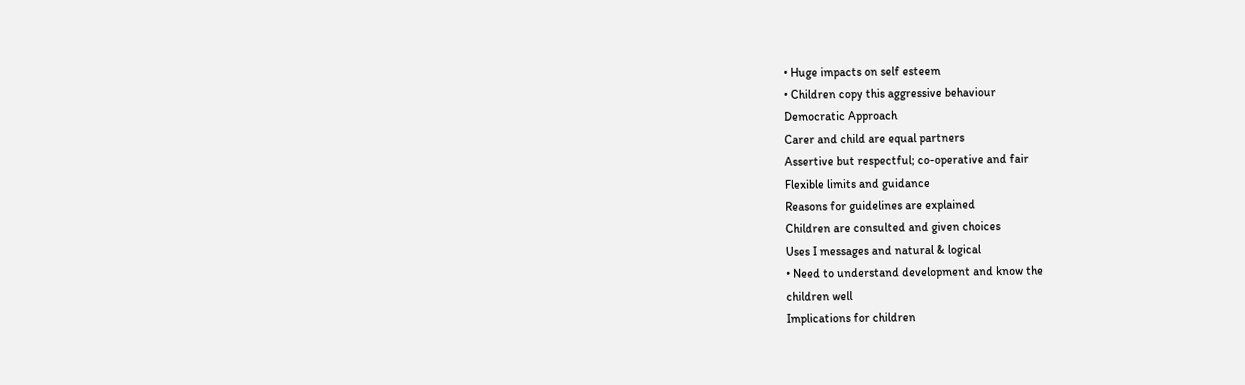• Huge impacts on self esteem
• Children copy this aggressive behaviour
Democratic Approach
Carer and child are equal partners
Assertive but respectful; co-operative and fair
Flexible limits and guidance
Reasons for guidelines are explained
Children are consulted and given choices
Uses I messages and natural & logical
• Need to understand development and know the
children well
Implications for children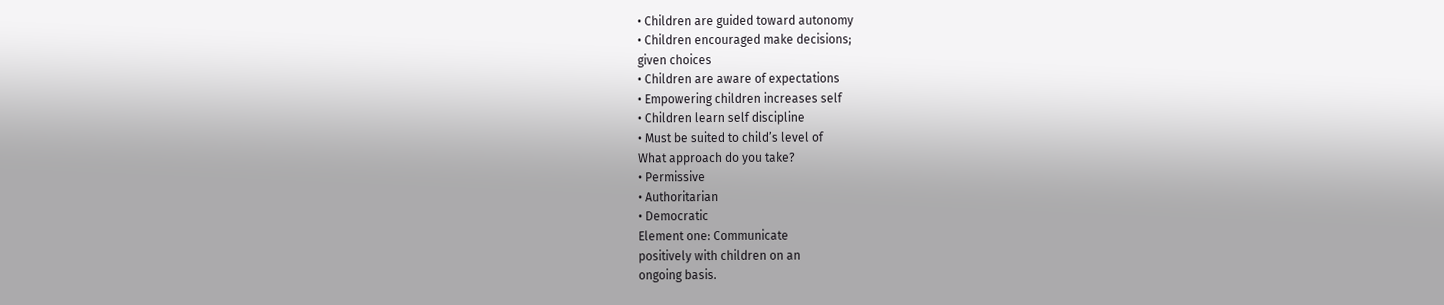• Children are guided toward autonomy
• Children encouraged make decisions;
given choices
• Children are aware of expectations
• Empowering children increases self
• Children learn self discipline
• Must be suited to child’s level of
What approach do you take?
• Permissive
• Authoritarian
• Democratic
Element one: Communicate
positively with children on an
ongoing basis.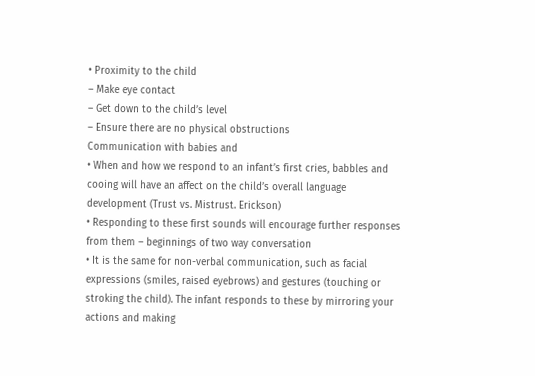• Proximity to the child
– Make eye contact
– Get down to the child’s level
– Ensure there are no physical obstructions
Communication with babies and
• When and how we respond to an infant’s first cries, babbles and
cooing will have an affect on the child’s overall language
development (Trust vs. Mistrust. Erickson)
• Responding to these first sounds will encourage further responses
from them – beginnings of two way conversation
• It is the same for non-verbal communication, such as facial
expressions (smiles, raised eyebrows) and gestures (touching or
stroking the child). The infant responds to these by mirroring your
actions and making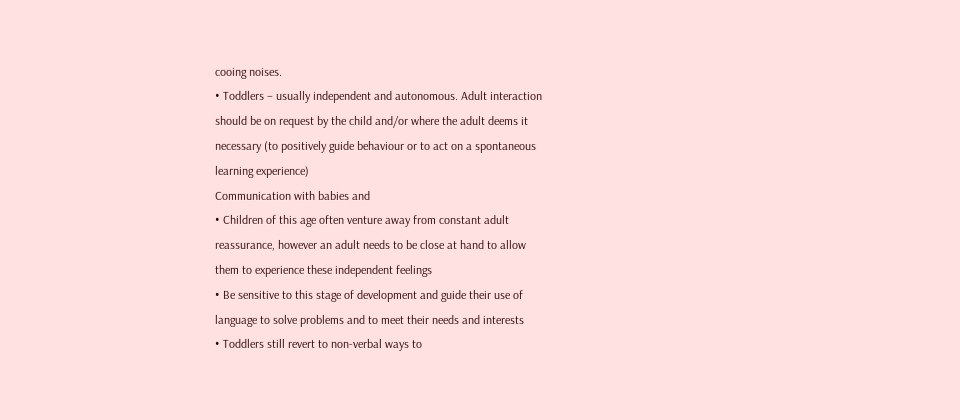cooing noises.
• Toddlers – usually independent and autonomous. Adult interaction
should be on request by the child and/or where the adult deems it
necessary (to positively guide behaviour or to act on a spontaneous
learning experience)
Communication with babies and
• Children of this age often venture away from constant adult
reassurance, however an adult needs to be close at hand to allow
them to experience these independent feelings
• Be sensitive to this stage of development and guide their use of
language to solve problems and to meet their needs and interests
• Toddlers still revert to non-verbal ways to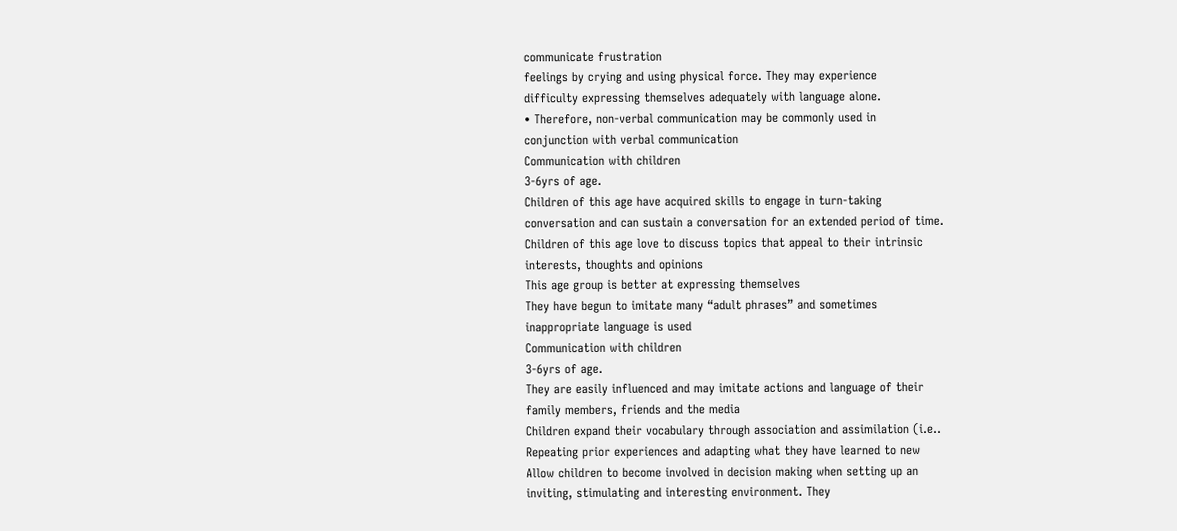communicate frustration
feelings by crying and using physical force. They may experience
difficulty expressing themselves adequately with language alone.
• Therefore, non-verbal communication may be commonly used in
conjunction with verbal communication
Communication with children
3-6yrs of age.
Children of this age have acquired skills to engage in turn-taking
conversation and can sustain a conversation for an extended period of time.
Children of this age love to discuss topics that appeal to their intrinsic
interests, thoughts and opinions
This age group is better at expressing themselves
They have begun to imitate many “adult phrases” and sometimes
inappropriate language is used
Communication with children
3-6yrs of age.
They are easily influenced and may imitate actions and language of their
family members, friends and the media
Children expand their vocabulary through association and assimilation (i.e..
Repeating prior experiences and adapting what they have learned to new
Allow children to become involved in decision making when setting up an
inviting, stimulating and interesting environment. They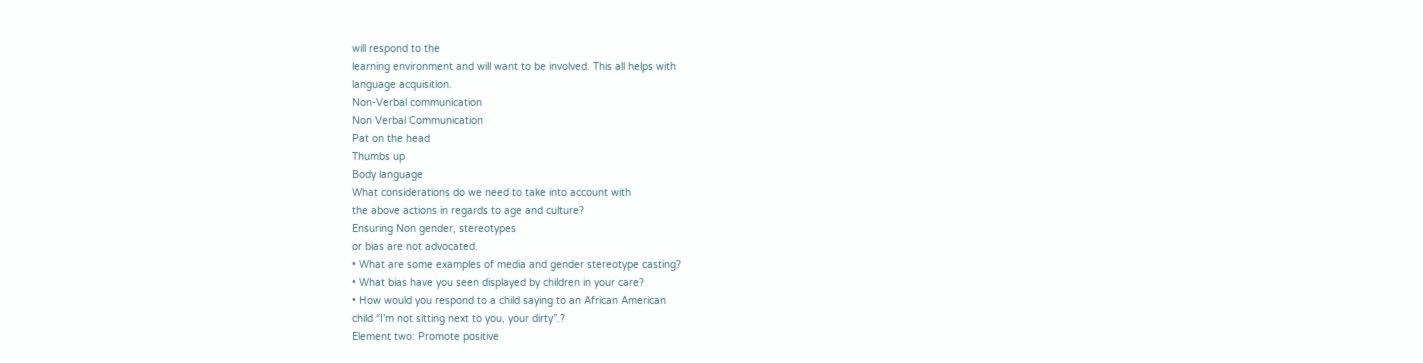will respond to the
learning environment and will want to be involved. This all helps with
language acquisition.
Non-Verbal communication
Non Verbal Communication
Pat on the head
Thumbs up
Body language
What considerations do we need to take into account with
the above actions in regards to age and culture?
Ensuring Non gender, stereotypes
or bias are not advocated.
• What are some examples of media and gender stereotype casting?
• What bias have you seen displayed by children in your care?
• How would you respond to a child saying to an African American
child “I’m not sitting next to you, your dirty”.?
Element two: Promote positive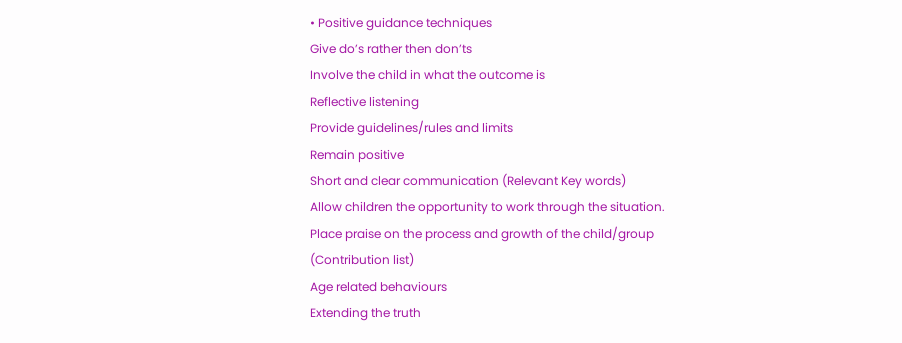• Positive guidance techniques
Give do’s rather then don’ts
Involve the child in what the outcome is
Reflective listening
Provide guidelines/rules and limits
Remain positive
Short and clear communication (Relevant Key words)
Allow children the opportunity to work through the situation.
Place praise on the process and growth of the child/group
(Contribution list)
Age related behaviours
Extending the truth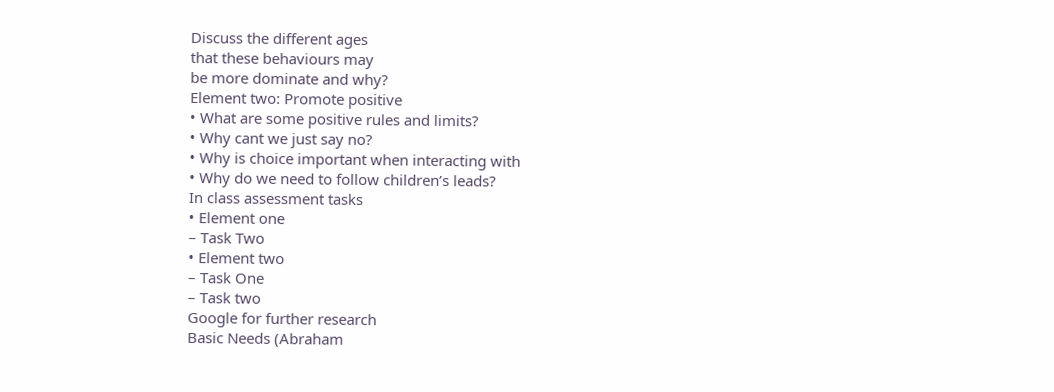Discuss the different ages
that these behaviours may
be more dominate and why?
Element two: Promote positive
• What are some positive rules and limits?
• Why cant we just say no?
• Why is choice important when interacting with
• Why do we need to follow children’s leads?
In class assessment tasks
• Element one
– Task Two
• Element two
– Task One
– Task two
Google for further research
Basic Needs (Abraham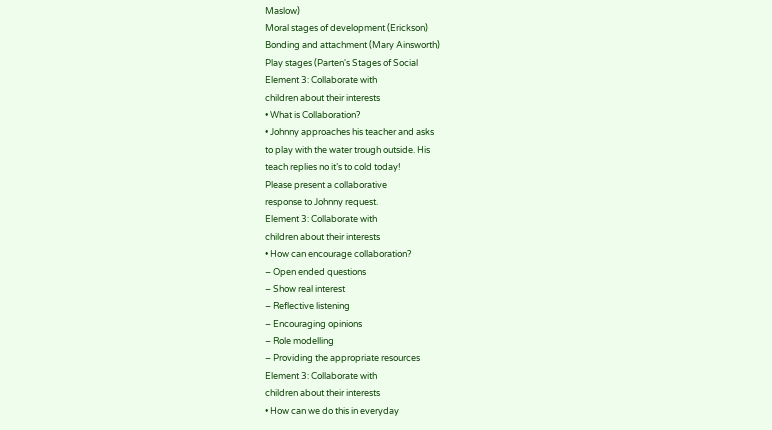Maslow)
Moral stages of development (Erickson)
Bonding and attachment (Mary Ainsworth)
Play stages (Parten's Stages of Social
Element 3: Collaborate with
children about their interests
• What is Collaboration?
• Johnny approaches his teacher and asks
to play with the water trough outside. His
teach replies no it’s to cold today!
Please present a collaborative
response to Johnny request.
Element 3: Collaborate with
children about their interests
• How can encourage collaboration?
– Open ended questions
– Show real interest
– Reflective listening
– Encouraging opinions
– Role modelling
– Providing the appropriate resources
Element 3: Collaborate with
children about their interests
• How can we do this in everyday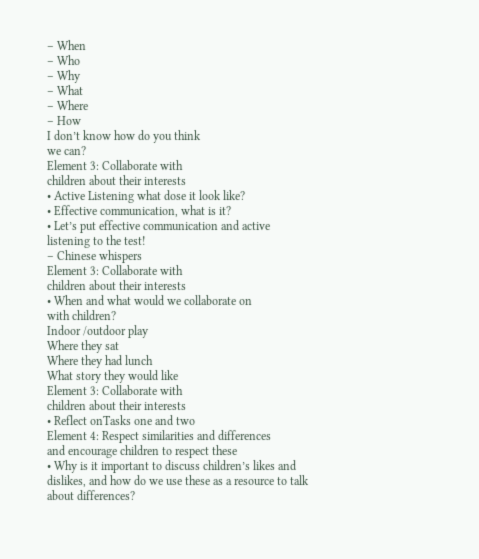– When
– Who
– Why
– What
– Where
– How
I don’t know how do you think
we can?
Element 3: Collaborate with
children about their interests
• Active Listening what dose it look like?
• Effective communication, what is it?
• Let’s put effective communication and active
listening to the test!
– Chinese whispers
Element 3: Collaborate with
children about their interests
• When and what would we collaborate on
with children?
Indoor /outdoor play
Where they sat
Where they had lunch
What story they would like
Element 3: Collaborate with
children about their interests
• Reflect onTasks one and two
Element 4: Respect similarities and differences
and encourage children to respect these
• Why is it important to discuss children’s likes and
dislikes, and how do we use these as a resource to talk
about differences?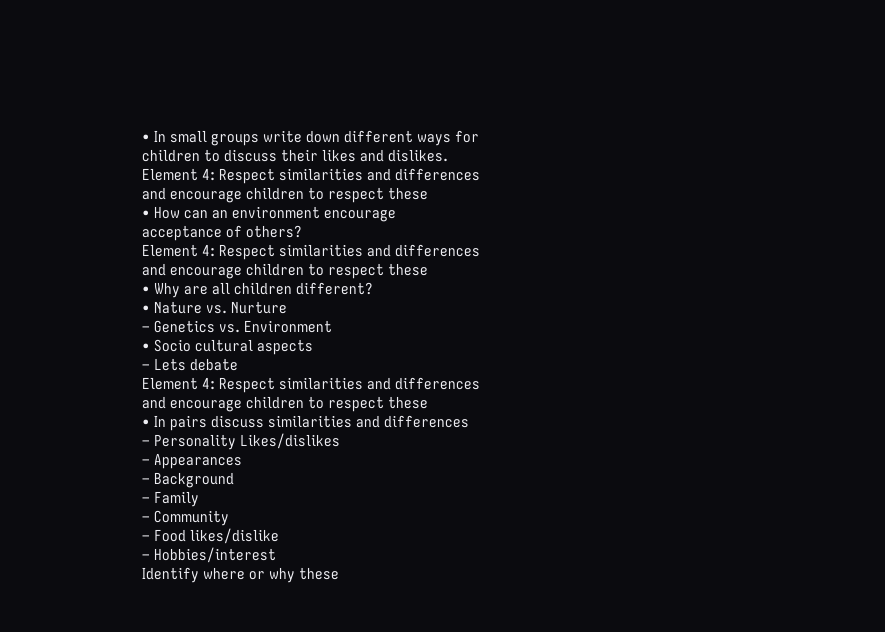• In small groups write down different ways for
children to discuss their likes and dislikes.
Element 4: Respect similarities and differences
and encourage children to respect these
• How can an environment encourage
acceptance of others?
Element 4: Respect similarities and differences
and encourage children to respect these
• Why are all children different?
• Nature vs. Nurture
– Genetics vs. Environment
• Socio cultural aspects
– Lets debate
Element 4: Respect similarities and differences
and encourage children to respect these
• In pairs discuss similarities and differences
– Personality Likes/dislikes
– Appearances
– Background
– Family
– Community
– Food likes/dislike
– Hobbies/interest
Identify where or why these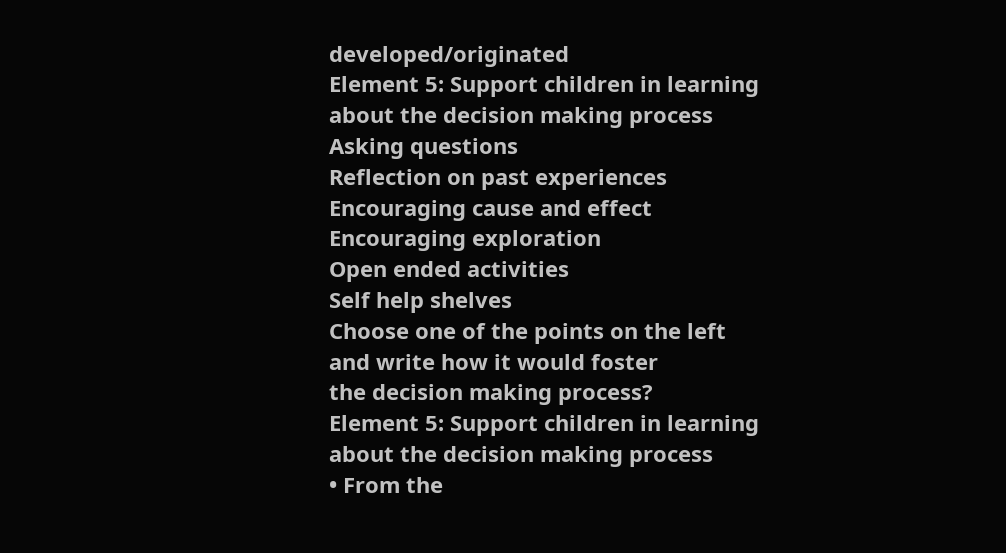developed/originated
Element 5: Support children in learning
about the decision making process
Asking questions
Reflection on past experiences
Encouraging cause and effect
Encouraging exploration
Open ended activities
Self help shelves
Choose one of the points on the left
and write how it would foster
the decision making process?
Element 5: Support children in learning
about the decision making process
• From the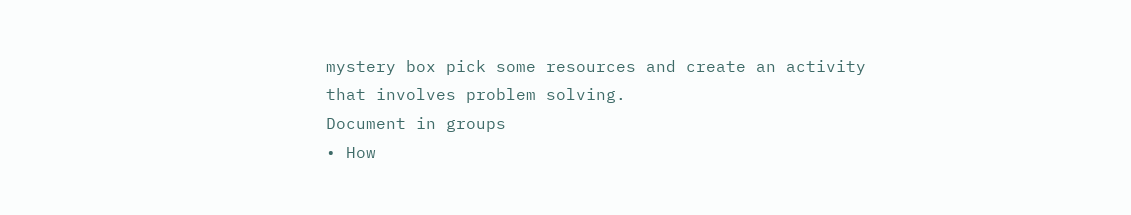mystery box pick some resources and create an activity
that involves problem solving.
Document in groups
• How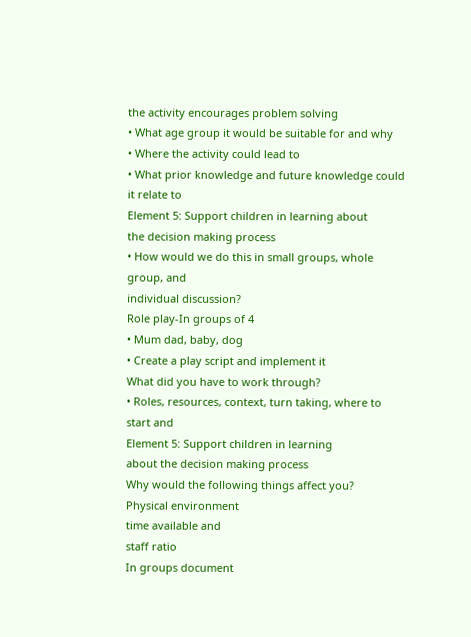the activity encourages problem solving
• What age group it would be suitable for and why
• Where the activity could lead to
• What prior knowledge and future knowledge could it relate to
Element 5: Support children in learning about
the decision making process
• How would we do this in small groups, whole group, and
individual discussion?
Role play-In groups of 4
• Mum dad, baby, dog
• Create a play script and implement it
What did you have to work through?
• Roles, resources, context, turn taking, where to start and
Element 5: Support children in learning
about the decision making process
Why would the following things affect you?
Physical environment
time available and
staff ratio
In groups document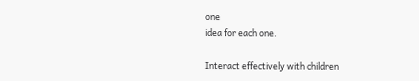one
idea for each one.

Interact effectively with children